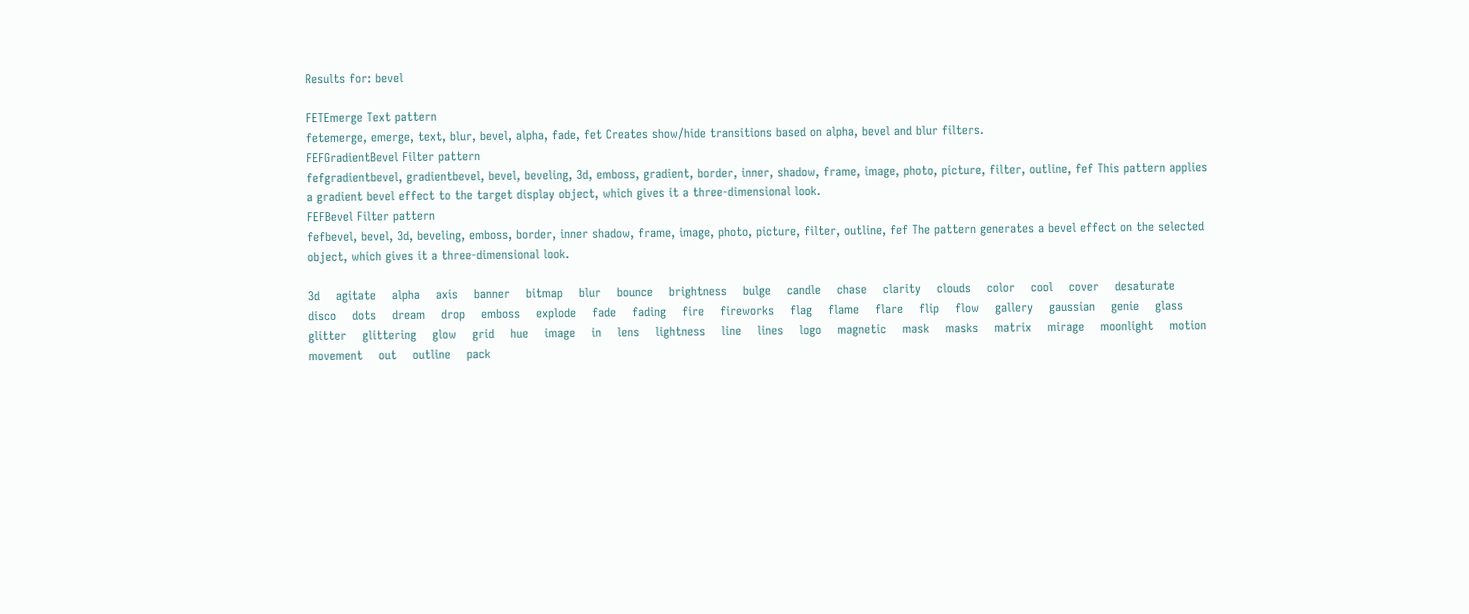Results for: bevel

FETEmerge Text pattern
fetemerge, emerge, text, blur, bevel, alpha, fade, fet Creates show/hide transitions based on alpha, bevel and blur filters.
FEFGradientBevel Filter pattern
fefgradientbevel, gradientbevel, bevel, beveling, 3d, emboss, gradient, border, inner, shadow, frame, image, photo, picture, filter, outline, fef This pattern applies a gradient bevel effect to the target display object, which gives it a three-dimensional look.
FEFBevel Filter pattern
fefbevel, bevel, 3d, beveling, emboss, border, inner shadow, frame, image, photo, picture, filter, outline, fef The pattern generates a bevel effect on the selected object, which gives it a three-dimensional look.

3d    agitate    alpha    axis    banner    bitmap    blur    bounce    brightness    bulge    candle    chase    clarity    clouds    color    cool    cover    desaturate    disco    dots    dream    drop    emboss    explode    fade    fading    fire    fireworks    flag    flame    flare    flip    flow    gallery    gaussian    genie    glass    glitter    glittering    glow    grid    hue    image    in    lens    lightness    line    lines    logo    magnetic    mask    masks    matrix    mirage    moonlight    motion    movement    out    outline    pack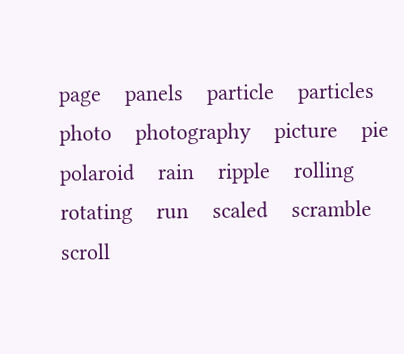page    panels    particle    particles    photo    photography    picture    pie    polaroid    rain    ripple    rolling    rotating    run    scaled    scramble    scroll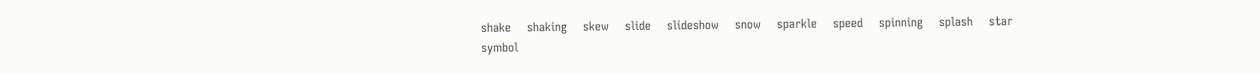shake    shaking    skew    slide    slideshow    snow    sparkle    speed    spinning    splash    star    symbol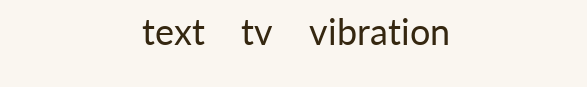text    tv    vibration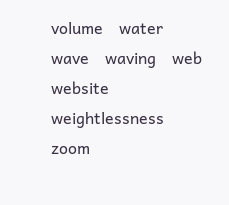volume    water    wave    waving    web    website    weightlessness    zoom